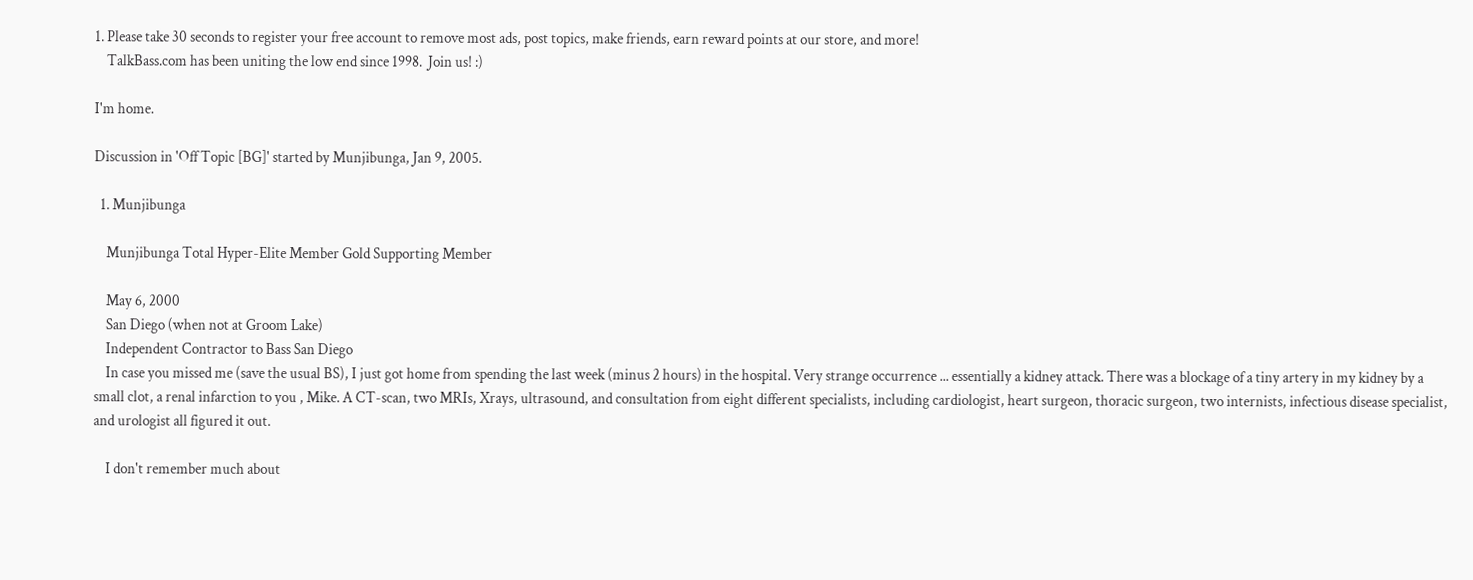1. Please take 30 seconds to register your free account to remove most ads, post topics, make friends, earn reward points at our store, and more!
    TalkBass.com has been uniting the low end since 1998.  Join us! :)

I'm home.

Discussion in 'Off Topic [BG]' started by Munjibunga, Jan 9, 2005.

  1. Munjibunga

    Munjibunga Total Hyper-Elite Member Gold Supporting Member

    May 6, 2000
    San Diego (when not at Groom Lake)
    Independent Contractor to Bass San Diego
    In case you missed me (save the usual BS), I just got home from spending the last week (minus 2 hours) in the hospital. Very strange occurrence ... essentially a kidney attack. There was a blockage of a tiny artery in my kidney by a small clot, a renal infarction to you , Mike. A CT-scan, two MRIs, Xrays, ultrasound, and consultation from eight different specialists, including cardiologist, heart surgeon, thoracic surgeon, two internists, infectious disease specialist, and urologist all figured it out.

    I don't remember much about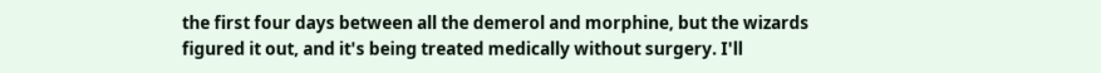the first four days between all the demerol and morphine, but the wizards figured it out, and it's being treated medically without surgery. I'll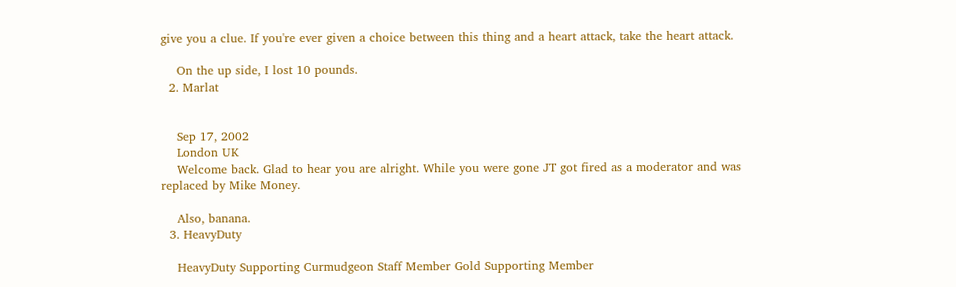give you a clue. If you're ever given a choice between this thing and a heart attack, take the heart attack.

    On the up side, I lost 10 pounds.
  2. Marlat


    Sep 17, 2002
    London UK
    Welcome back. Glad to hear you are alright. While you were gone JT got fired as a moderator and was replaced by Mike Money.

    Also, banana.
  3. HeavyDuty

    HeavyDuty Supporting Curmudgeon Staff Member Gold Supporting Member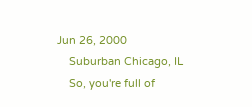Jun 26, 2000
    Suburban Chicago, IL
    So, you're full of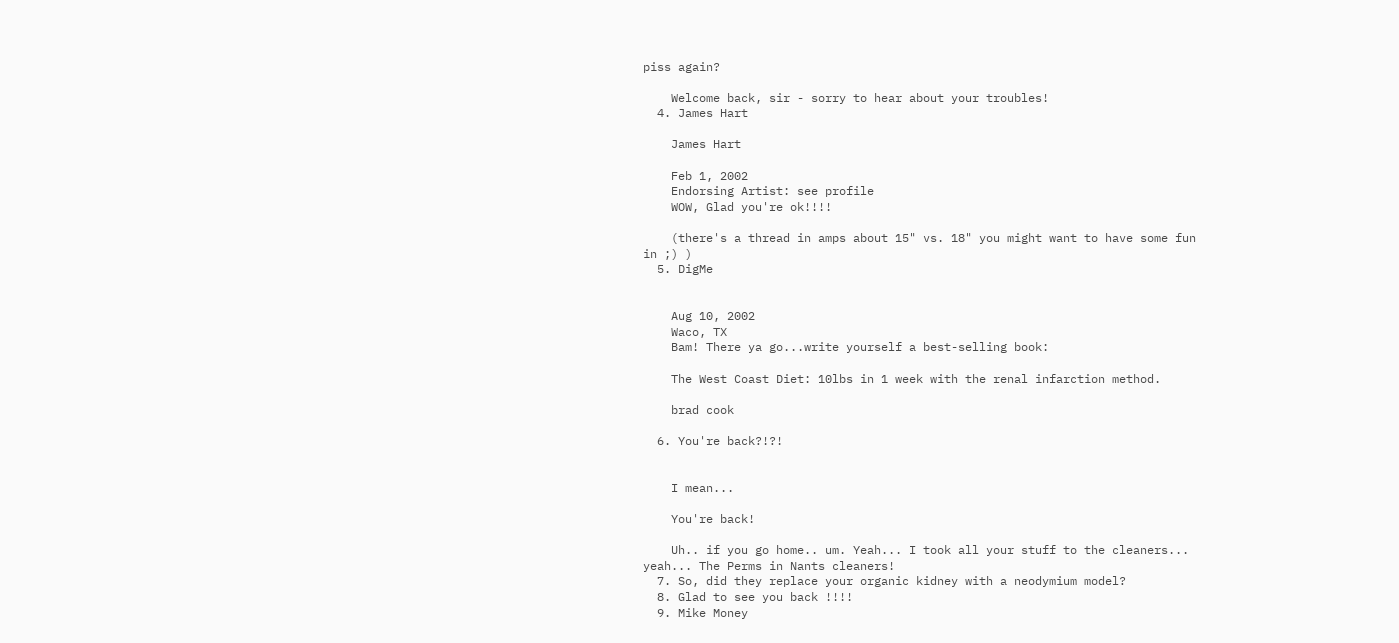piss again?

    Welcome back, sir - sorry to hear about your troubles!
  4. James Hart

    James Hart

    Feb 1, 2002
    Endorsing Artist: see profile
    WOW, Glad you're ok!!!!

    (there's a thread in amps about 15" vs. 18" you might want to have some fun in ;) )
  5. DigMe


    Aug 10, 2002
    Waco, TX
    Bam! There ya go...write yourself a best-selling book:

    The West Coast Diet: 10lbs in 1 week with the renal infarction method.

    brad cook

  6. You're back?!?!


    I mean...

    You're back!

    Uh.. if you go home.. um. Yeah... I took all your stuff to the cleaners... yeah... The Perms in Nants cleaners!
  7. So, did they replace your organic kidney with a neodymium model?
  8. Glad to see you back !!!!
  9. Mike Money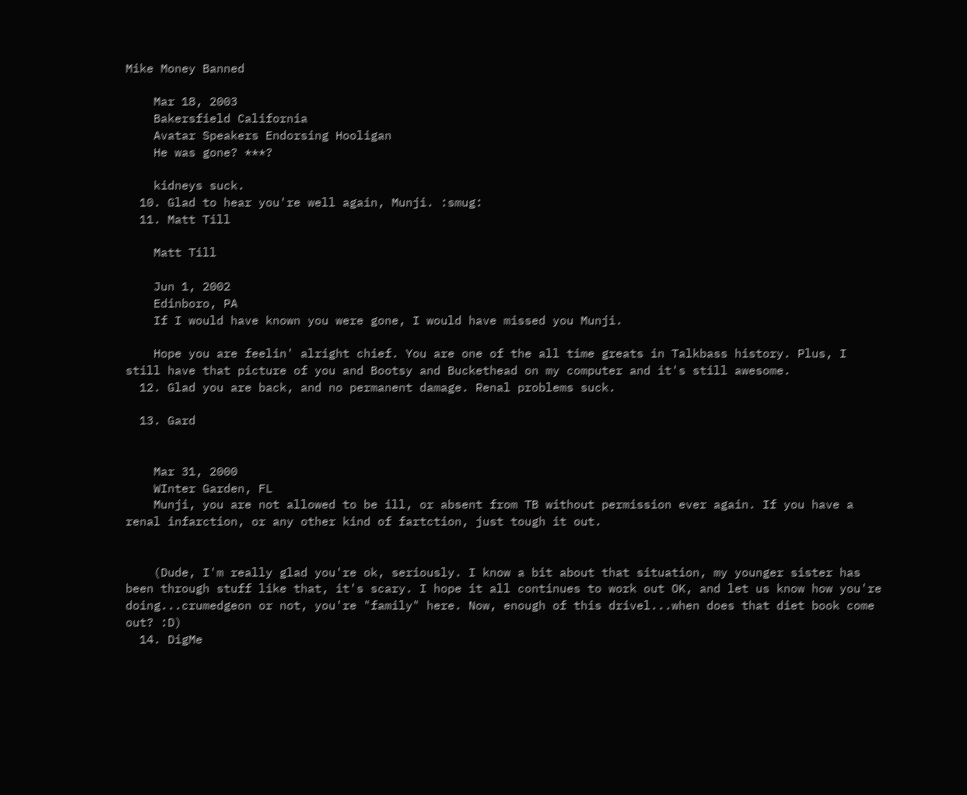Mike Money Banned

    Mar 18, 2003
    Bakersfield California
    Avatar Speakers Endorsing Hooligan
    He was gone? ***?

    kidneys suck.
  10. Glad to hear you're well again, Munji. :smug:
  11. Matt Till

    Matt Till

    Jun 1, 2002
    Edinboro, PA
    If I would have known you were gone, I would have missed you Munji.

    Hope you are feelin' alright chief. You are one of the all time greats in Talkbass history. Plus, I still have that picture of you and Bootsy and Buckethead on my computer and it's still awesome.
  12. Glad you are back, and no permanent damage. Renal problems suck.

  13. Gard


    Mar 31, 2000
    WInter Garden, FL
    Munji, you are not allowed to be ill, or absent from TB without permission ever again. If you have a renal infarction, or any other kind of fartction, just tough it out.


    (Dude, I'm really glad you're ok, seriously. I know a bit about that situation, my younger sister has been through stuff like that, it's scary. I hope it all continues to work out OK, and let us know how you're doing...crumedgeon or not, you're "family" here. Now, enough of this drivel...when does that diet book come out? :D)
  14. DigMe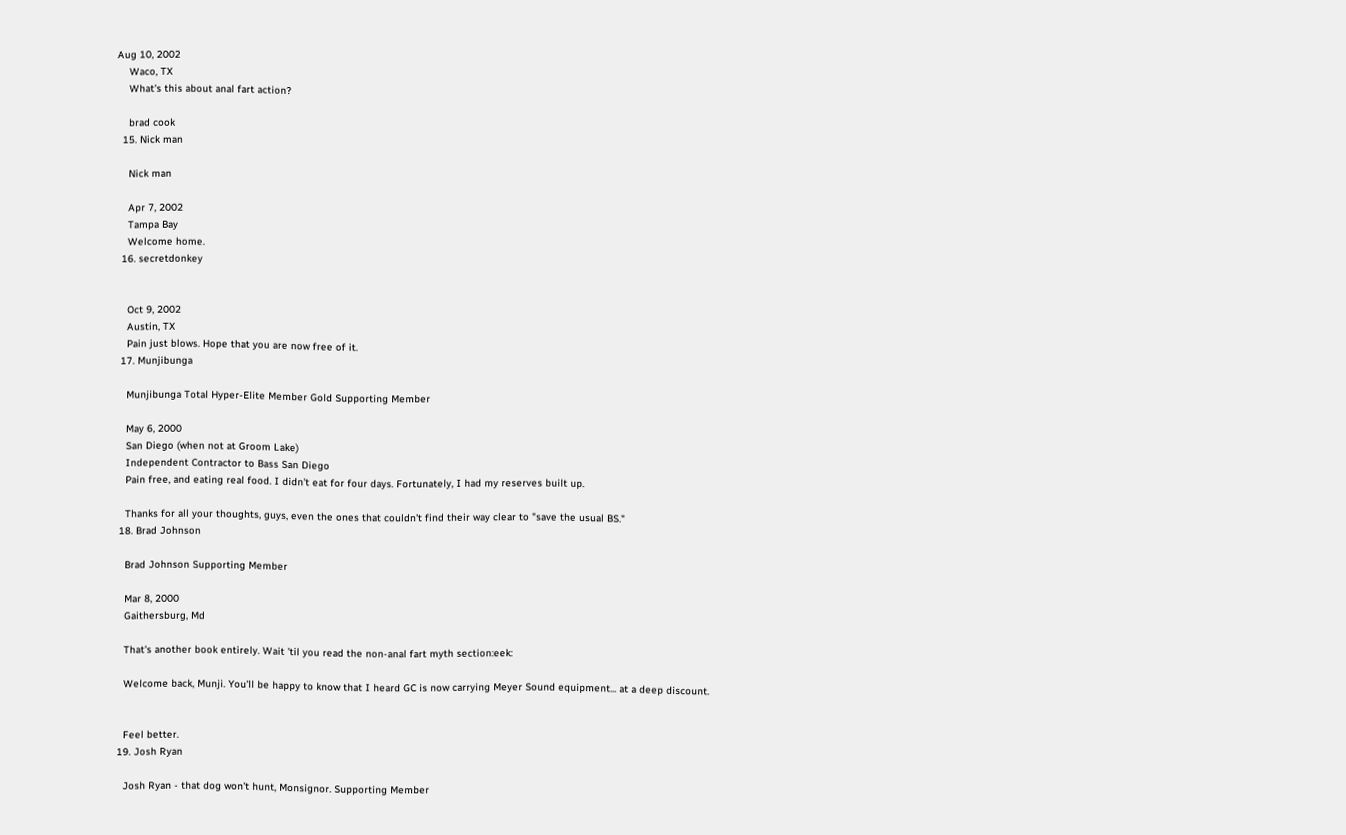Aug 10, 2002
    Waco, TX
    What's this about anal fart action?

    brad cook
  15. Nick man

    Nick man

    Apr 7, 2002
    Tampa Bay
    Welcome home.
  16. secretdonkey


    Oct 9, 2002
    Austin, TX
    Pain just blows. Hope that you are now free of it.
  17. Munjibunga

    Munjibunga Total Hyper-Elite Member Gold Supporting Member

    May 6, 2000
    San Diego (when not at Groom Lake)
    Independent Contractor to Bass San Diego
    Pain free, and eating real food. I didn't eat for four days. Fortunately, I had my reserves built up.

    Thanks for all your thoughts, guys, even the ones that couldn't find their way clear to "save the usual BS."
  18. Brad Johnson

    Brad Johnson Supporting Member

    Mar 8, 2000
    Gaithersburg, Md

    That's another book entirely. Wait 'til you read the non-anal fart myth section:eek:

    Welcome back, Munji. You'll be happy to know that I heard GC is now carrying Meyer Sound equipment... at a deep discount.


    Feel better.
  19. Josh Ryan

    Josh Ryan - that dog won't hunt, Monsignor. Supporting Member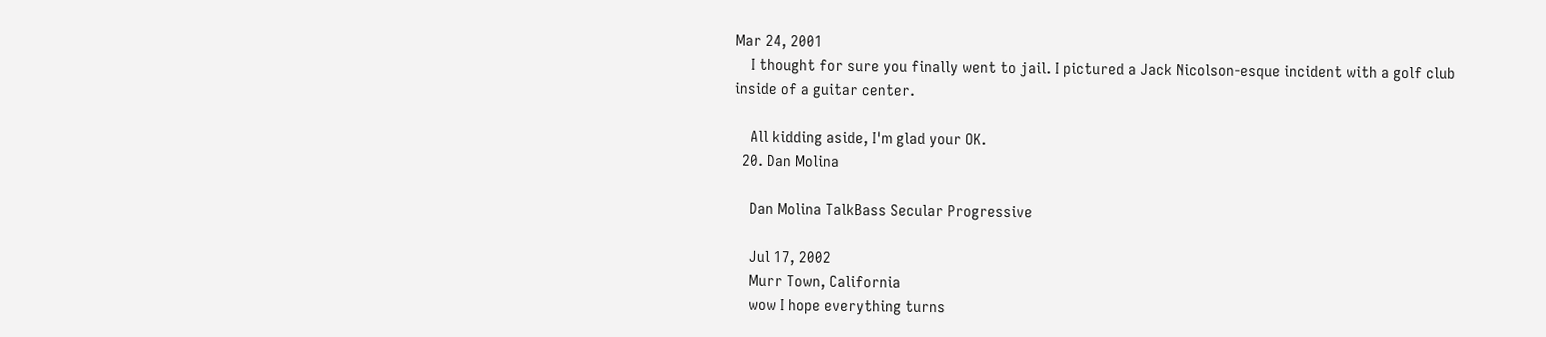Mar 24, 2001
    I thought for sure you finally went to jail. I pictured a Jack Nicolson-esque incident with a golf club inside of a guitar center.

    All kidding aside, I'm glad your OK.
  20. Dan Molina

    Dan Molina TalkBass Secular Progressive

    Jul 17, 2002
    Murr Town, California
    wow I hope everything turns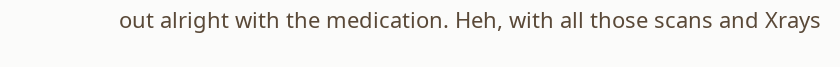out alright with the medication. Heh, with all those scans and Xrays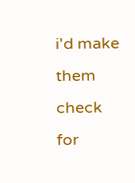i'd make them check for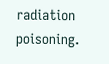radiation poisoning.